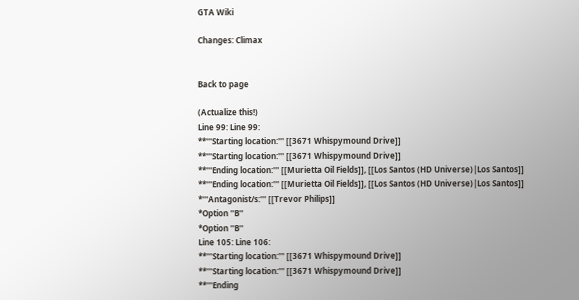GTA Wiki

Changes: Climax


Back to page

(Actualize this!)
Line 99: Line 99:
**'''Starting location:''' [[3671 Whispymound Drive]]
**'''Starting location:''' [[3671 Whispymound Drive]]
**'''Ending location:''' [[Murietta Oil Fields]], [[Los Santos (HD Universe)|Los Santos]]
**'''Ending location:''' [[Murietta Oil Fields]], [[Los Santos (HD Universe)|Los Santos]]
*'''Antagonist/s:''' [[Trevor Philips]]
*Option ''B''
*Option ''B''
Line 105: Line 106:
**'''Starting location:''' [[3671 Whispymound Drive]]
**'''Starting location:''' [[3671 Whispymound Drive]]
**'''Ending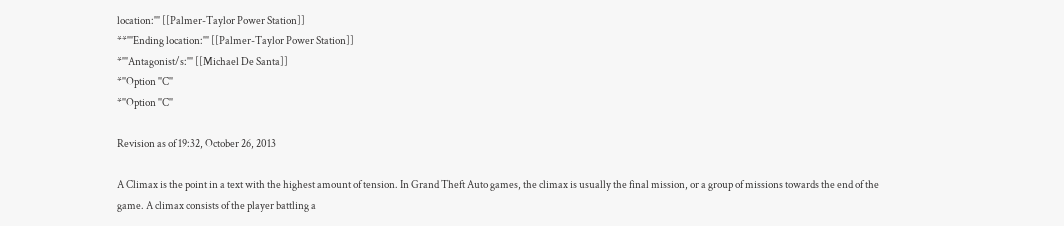location:''' [[Palmer-Taylor Power Station]]
**'''Ending location:''' [[Palmer-Taylor Power Station]]
*'''Antagonist/s:''' [[Michael De Santa]]
*''Option ''C''
*''Option ''C''

Revision as of 19:32, October 26, 2013

A Climax is the point in a text with the highest amount of tension. In Grand Theft Auto games, the climax is usually the final mission, or a group of missions towards the end of the game. A climax consists of the player battling a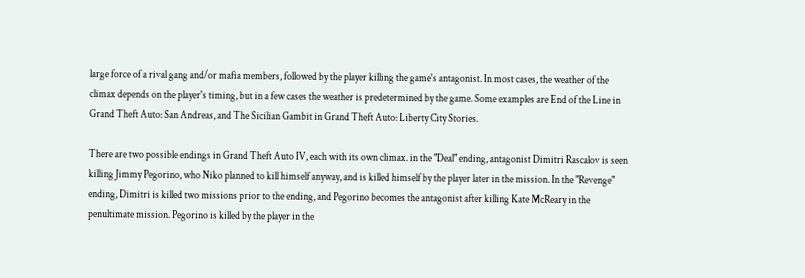large force of a rival gang and/or mafia members, followed by the player killing the game's antagonist. In most cases, the weather of the climax depends on the player's timing, but in a few cases the weather is predetermined by the game. Some examples are End of the Line in Grand Theft Auto: San Andreas, and The Sicilian Gambit in Grand Theft Auto: Liberty City Stories.

There are two possible endings in Grand Theft Auto IV, each with its own climax. in the "Deal" ending, antagonist Dimitri Rascalov is seen killing Jimmy Pegorino, who Niko planned to kill himself anyway, and is killed himself by the player later in the mission. In the "Revenge" ending, Dimitri is killed two missions prior to the ending, and Pegorino becomes the antagonist after killing Kate McReary in the penultimate mission. Pegorino is killed by the player in the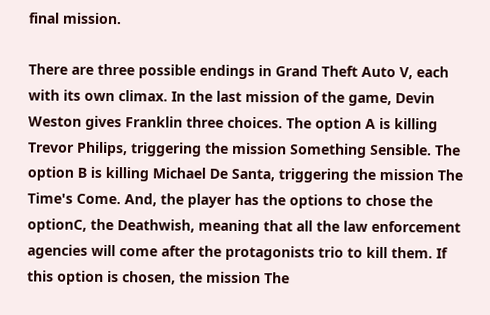final mission.

There are three possible endings in Grand Theft Auto V, each with its own climax. In the last mission of the game, Devin Weston gives Franklin three choices. The option A is killing Trevor Philips, triggering the mission Something Sensible. The option B is killing Michael De Santa, triggering the mission The Time's Come. And, the player has the options to chose the optionC, the Deathwish, meaning that all the law enforcement agencies will come after the protagonists trio to kill them. If this option is chosen, the mission The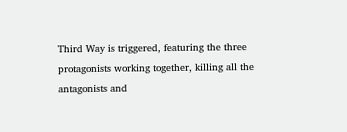Third Way is triggered, featuring the three protagonists working together, killing all the antagonists and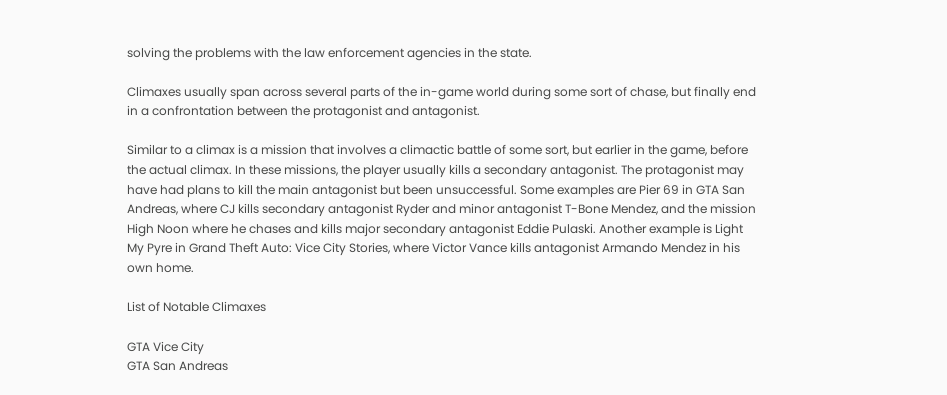solving the problems with the law enforcement agencies in the state.

Climaxes usually span across several parts of the in-game world during some sort of chase, but finally end in a confrontation between the protagonist and antagonist.

Similar to a climax is a mission that involves a climactic battle of some sort, but earlier in the game, before the actual climax. In these missions, the player usually kills a secondary antagonist. The protagonist may have had plans to kill the main antagonist but been unsuccessful. Some examples are Pier 69 in GTA San Andreas, where CJ kills secondary antagonist Ryder and minor antagonist T-Bone Mendez, and the mission High Noon where he chases and kills major secondary antagonist Eddie Pulaski. Another example is Light My Pyre in Grand Theft Auto: Vice City Stories, where Victor Vance kills antagonist Armando Mendez in his own home.

List of Notable Climaxes

GTA Vice City
GTA San Andreas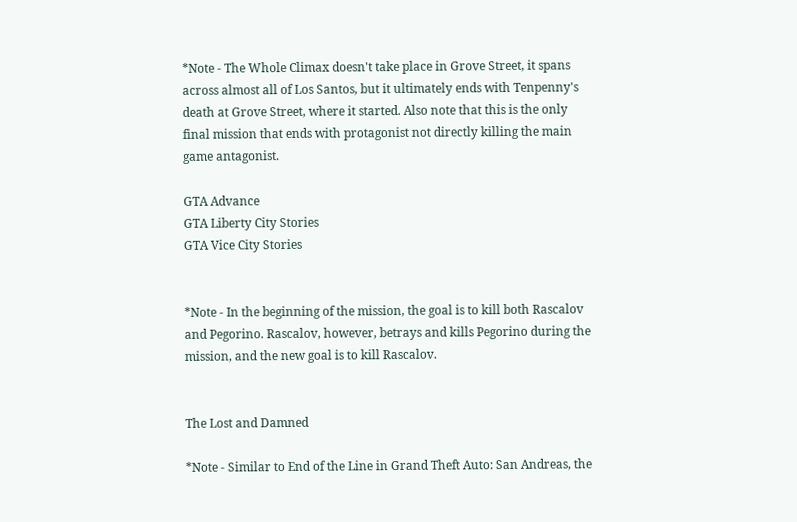*Note - The Whole Climax doesn't take place in Grove Street, it spans across almost all of Los Santos, but it ultimately ends with Tenpenny's death at Grove Street, where it started. Also note that this is the only final mission that ends with protagonist not directly killing the main game antagonist.

GTA Advance
GTA Liberty City Stories
GTA Vice City Stories


*Note - In the beginning of the mission, the goal is to kill both Rascalov and Pegorino. Rascalov, however, betrays and kills Pegorino during the mission, and the new goal is to kill Rascalov.


The Lost and Damned

*Note - Similar to End of the Line in Grand Theft Auto: San Andreas, the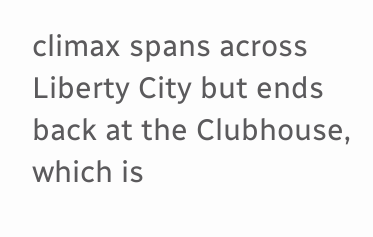climax spans across Liberty City but ends back at the Clubhouse, which is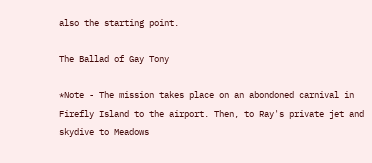also the starting point.

The Ballad of Gay Tony

*Note - The mission takes place on an abondoned carnival in Firefly Island to the airport. Then, to Ray's private jet and skydive to Meadows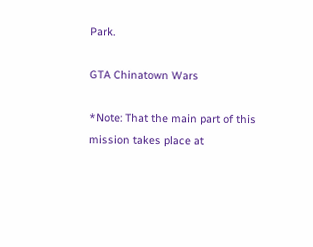Park.

GTA Chinatown Wars

*Note: That the main part of this mission takes place at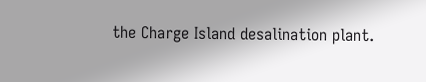the Charge Island desalination plant.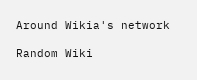Around Wikia's network

Random Wiki